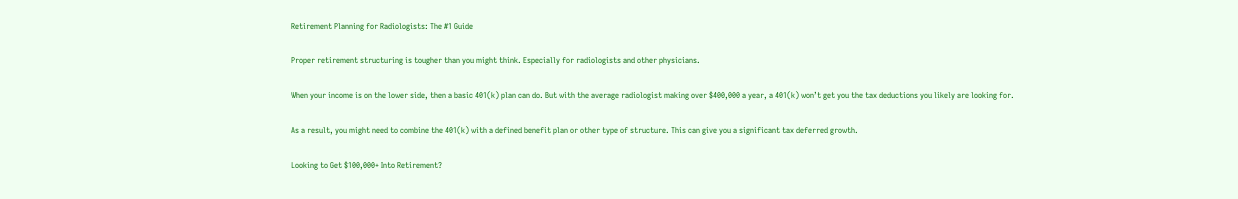Retirement Planning for Radiologists: The #1 Guide

Proper retirement structuring is tougher than you might think. Especially for radiologists and other physicians.

When your income is on the lower side, then a basic 401(k) plan can do. But with the average radiologist making over $400,000 a year, a 401(k) won’t get you the tax deductions you likely are looking for.

As a result, you might need to combine the 401(k) with a defined benefit plan or other type of structure. This can give you a significant tax deferred growth.

Looking to Get $100,000+ Into Retirement?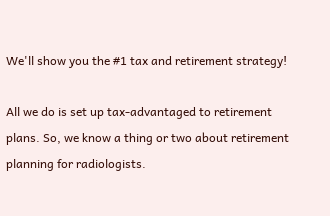We'll show you the #1 tax and retirement strategy!

All we do is set up tax-advantaged to retirement plans. So, we know a thing or two about retirement planning for radiologists.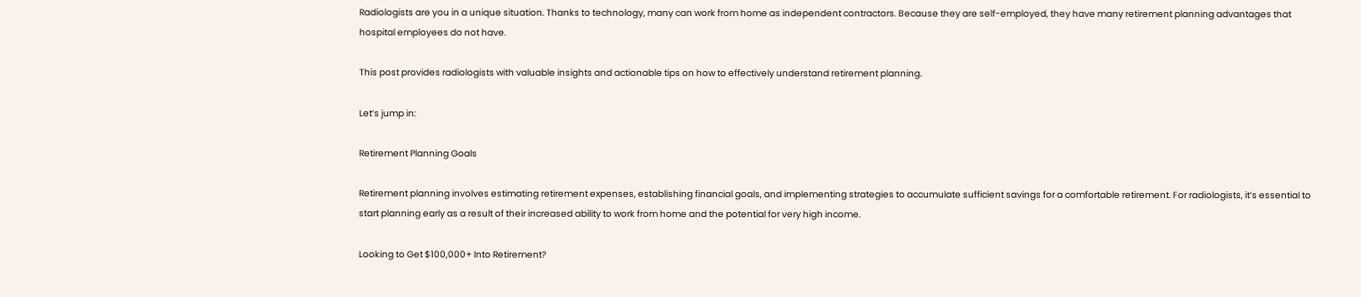Radiologists are you in a unique situation. Thanks to technology, many can work from home as independent contractors. Because they are self-employed, they have many retirement planning advantages that hospital employees do not have.

This post provides radiologists with valuable insights and actionable tips on how to effectively understand retirement planning.

Let’s jump in:

Retirement Planning Goals

Retirement planning involves estimating retirement expenses, establishing financial goals, and implementing strategies to accumulate sufficient savings for a comfortable retirement. For radiologists, it’s essential to start planning early as a result of their increased ability to work from home and the potential for very high income.

Looking to Get $100,000+ Into Retirement?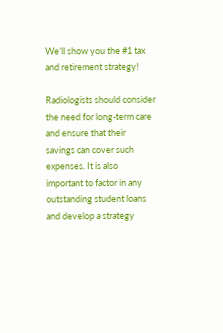We’ll show you the #1 tax and retirement strategy!

Radiologists should consider the need for long-term care and ensure that their savings can cover such expenses. It is also important to factor in any outstanding student loans and develop a strategy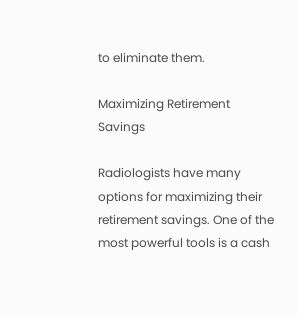to eliminate them.

Maximizing Retirement Savings

Radiologists have many options for maximizing their retirement savings. One of the most powerful tools is a cash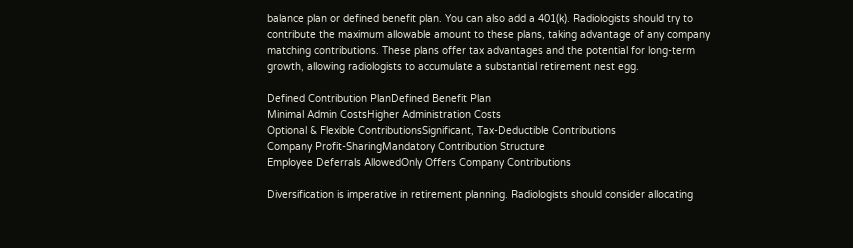balance plan or defined benefit plan. You can also add a 401(k). Radiologists should try to contribute the maximum allowable amount to these plans, taking advantage of any company matching contributions. These plans offer tax advantages and the potential for long-term growth, allowing radiologists to accumulate a substantial retirement nest egg.

Defined Contribution PlanDefined Benefit Plan
Minimal Admin CostsHigher Administration Costs
Optional & Flexible ContributionsSignificant, Tax-Deductible Contributions
Company Profit-SharingMandatory Contribution Structure
Employee Deferrals AllowedOnly Offers Company Contributions

Diversification is imperative in retirement planning. Radiologists should consider allocating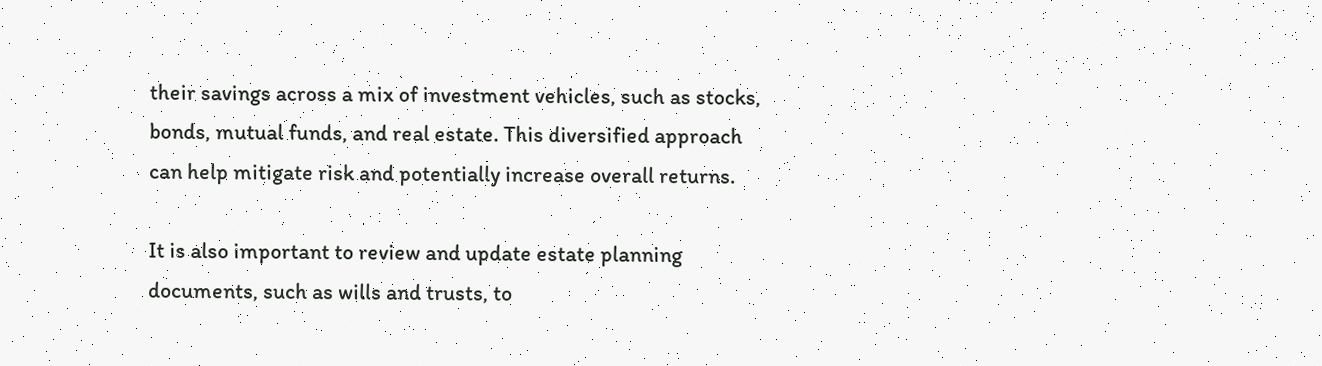their savings across a mix of investment vehicles, such as stocks, bonds, mutual funds, and real estate. This diversified approach can help mitigate risk and potentially increase overall returns.

It is also important to review and update estate planning documents, such as wills and trusts, to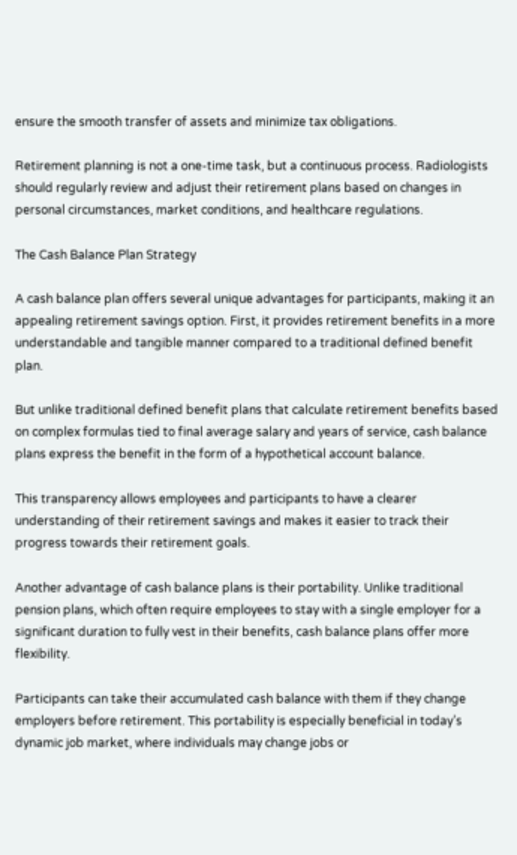ensure the smooth transfer of assets and minimize tax obligations.

Retirement planning is not a one-time task, but a continuous process. Radiologists should regularly review and adjust their retirement plans based on changes in personal circumstances, market conditions, and healthcare regulations.

The Cash Balance Plan Strategy

A cash balance plan offers several unique advantages for participants, making it an appealing retirement savings option. First, it provides retirement benefits in a more understandable and tangible manner compared to a traditional defined benefit plan.

But unlike traditional defined benefit plans that calculate retirement benefits based on complex formulas tied to final average salary and years of service, cash balance plans express the benefit in the form of a hypothetical account balance.

This transparency allows employees and participants to have a clearer understanding of their retirement savings and makes it easier to track their progress towards their retirement goals.

Another advantage of cash balance plans is their portability. Unlike traditional pension plans, which often require employees to stay with a single employer for a significant duration to fully vest in their benefits, cash balance plans offer more flexibility.

Participants can take their accumulated cash balance with them if they change employers before retirement. This portability is especially beneficial in today’s dynamic job market, where individuals may change jobs or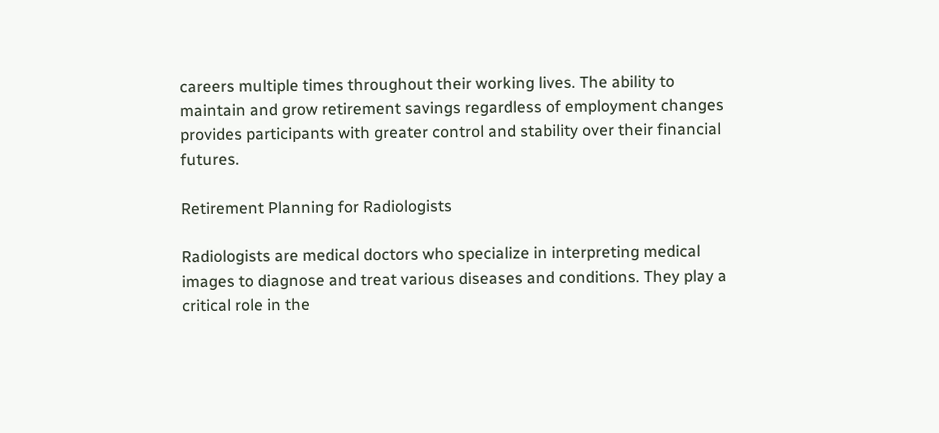careers multiple times throughout their working lives. The ability to maintain and grow retirement savings regardless of employment changes provides participants with greater control and stability over their financial futures.

Retirement Planning for Radiologists

Radiologists are medical doctors who specialize in interpreting medical images to diagnose and treat various diseases and conditions. They play a critical role in the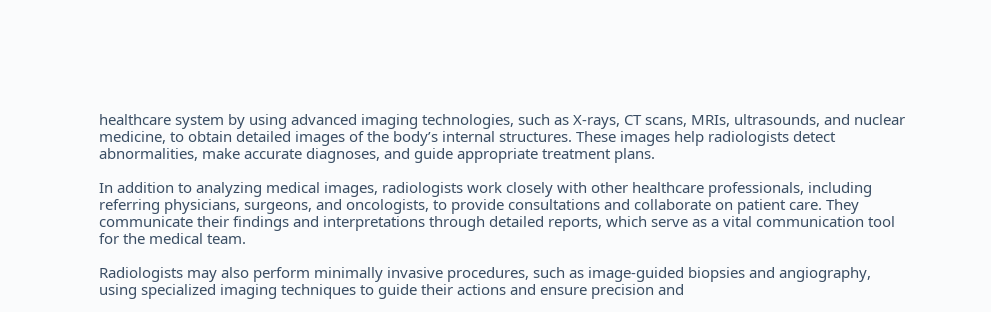healthcare system by using advanced imaging technologies, such as X-rays, CT scans, MRIs, ultrasounds, and nuclear medicine, to obtain detailed images of the body’s internal structures. These images help radiologists detect abnormalities, make accurate diagnoses, and guide appropriate treatment plans.

In addition to analyzing medical images, radiologists work closely with other healthcare professionals, including referring physicians, surgeons, and oncologists, to provide consultations and collaborate on patient care. They communicate their findings and interpretations through detailed reports, which serve as a vital communication tool for the medical team.

Radiologists may also perform minimally invasive procedures, such as image-guided biopsies and angiography, using specialized imaging techniques to guide their actions and ensure precision and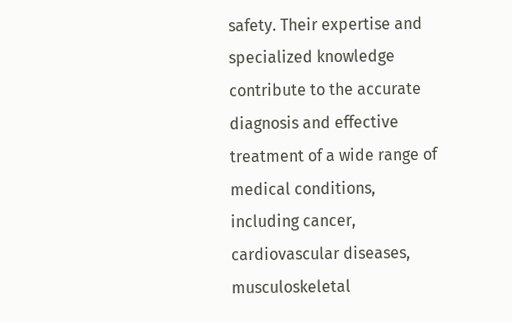safety. Their expertise and specialized knowledge contribute to the accurate diagnosis and effective treatment of a wide range of medical conditions, including cancer, cardiovascular diseases, musculoskeletal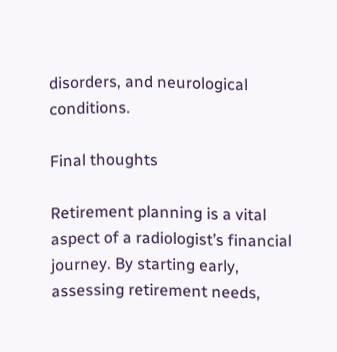disorders, and neurological conditions.

Final thoughts

Retirement planning is a vital aspect of a radiologist’s financial journey. By starting early, assessing retirement needs,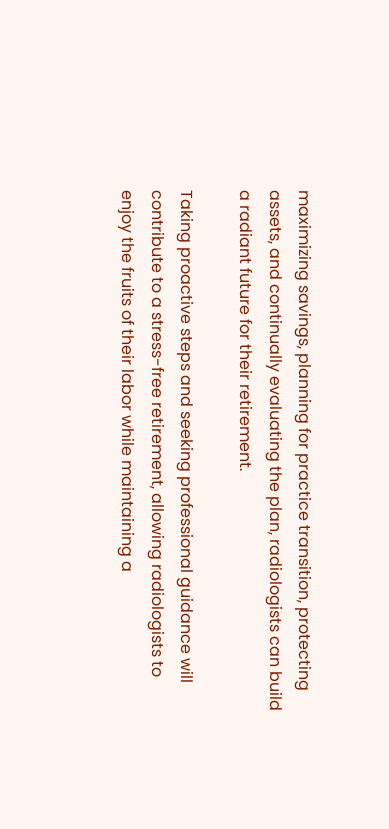maximizing savings, planning for practice transition, protecting assets, and continually evaluating the plan, radiologists can build a radiant future for their retirement.

Taking proactive steps and seeking professional guidance will contribute to a stress-free retirement, allowing radiologists to enjoy the fruits of their labor while maintaining a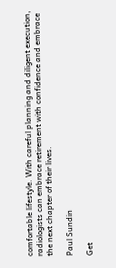comfortable lifestyle. With careful planning and diligent execution, radiologists can embrace retirement with confidence and embrace the next chapter of their lives.

Paul Sundin

Get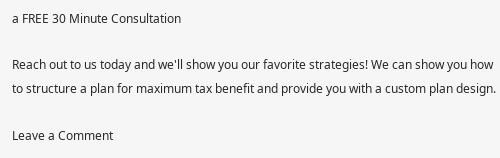a FREE 30 Minute Consultation

Reach out to us today and we'll show you our favorite strategies! We can show you how to structure a plan for maximum tax benefit and provide you with a custom plan design.

Leave a Comment